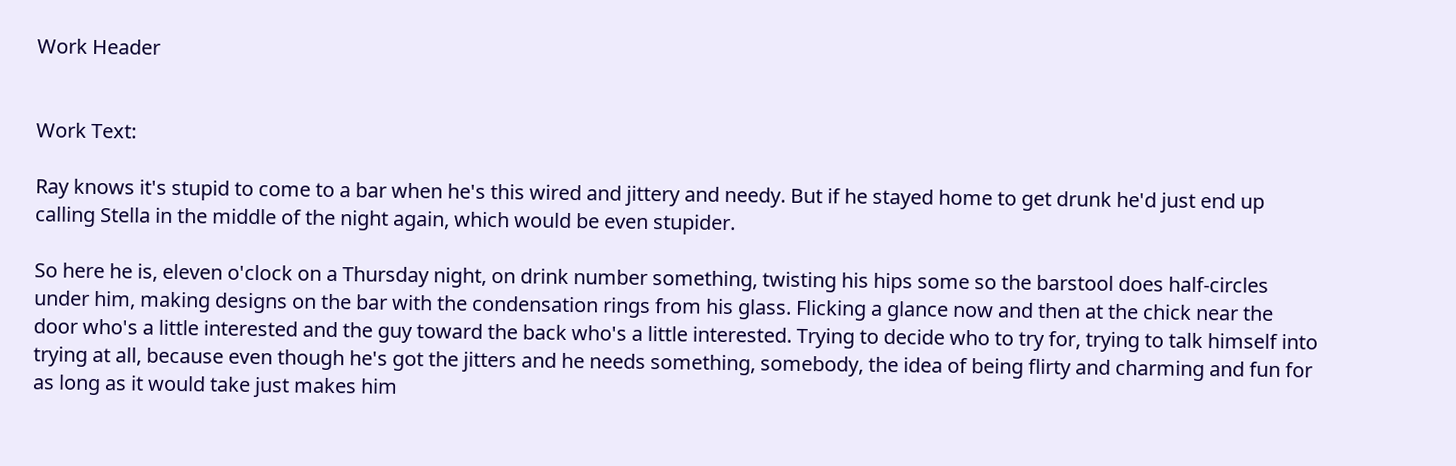Work Header


Work Text:

Ray knows it's stupid to come to a bar when he's this wired and jittery and needy. But if he stayed home to get drunk he'd just end up calling Stella in the middle of the night again, which would be even stupider.

So here he is, eleven o'clock on a Thursday night, on drink number something, twisting his hips some so the barstool does half-circles under him, making designs on the bar with the condensation rings from his glass. Flicking a glance now and then at the chick near the door who's a little interested and the guy toward the back who's a little interested. Trying to decide who to try for, trying to talk himself into trying at all, because even though he's got the jitters and he needs something, somebody, the idea of being flirty and charming and fun for as long as it would take just makes him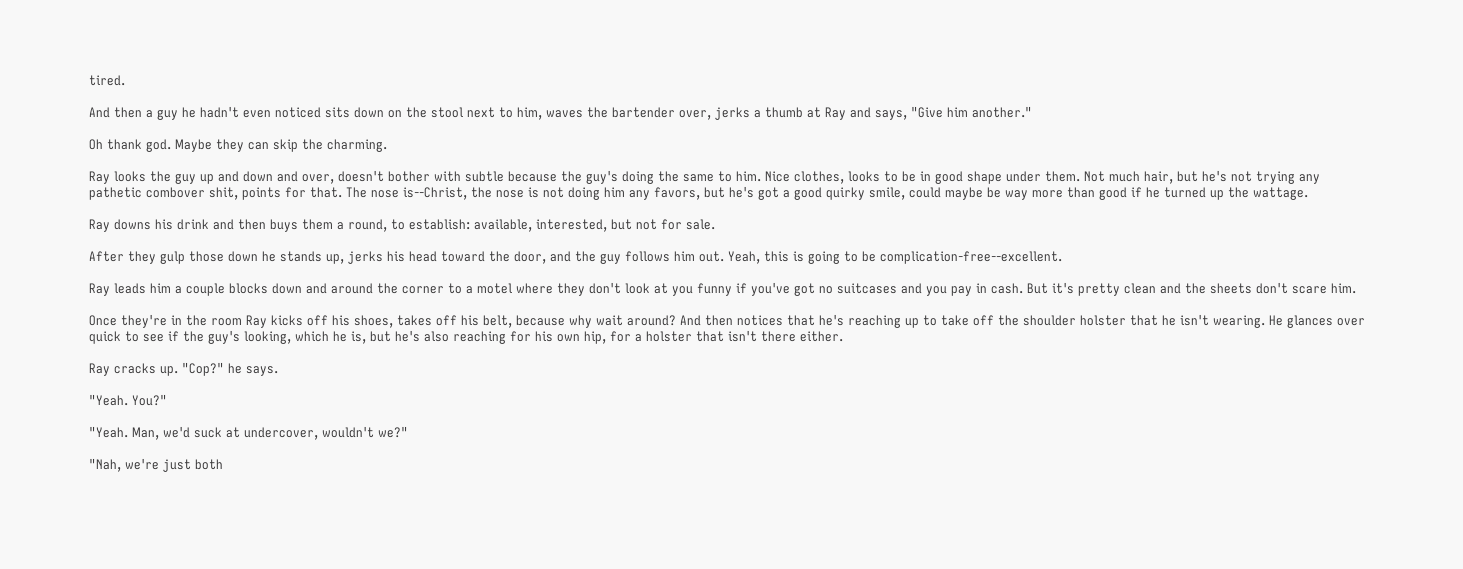tired.

And then a guy he hadn't even noticed sits down on the stool next to him, waves the bartender over, jerks a thumb at Ray and says, "Give him another."

Oh thank god. Maybe they can skip the charming.

Ray looks the guy up and down and over, doesn't bother with subtle because the guy's doing the same to him. Nice clothes, looks to be in good shape under them. Not much hair, but he's not trying any pathetic combover shit, points for that. The nose is--Christ, the nose is not doing him any favors, but he's got a good quirky smile, could maybe be way more than good if he turned up the wattage.

Ray downs his drink and then buys them a round, to establish: available, interested, but not for sale.

After they gulp those down he stands up, jerks his head toward the door, and the guy follows him out. Yeah, this is going to be complication-free--excellent.

Ray leads him a couple blocks down and around the corner to a motel where they don't look at you funny if you've got no suitcases and you pay in cash. But it's pretty clean and the sheets don't scare him.

Once they're in the room Ray kicks off his shoes, takes off his belt, because why wait around? And then notices that he's reaching up to take off the shoulder holster that he isn't wearing. He glances over quick to see if the guy's looking, which he is, but he's also reaching for his own hip, for a holster that isn't there either.

Ray cracks up. "Cop?" he says.

"Yeah. You?"

"Yeah. Man, we'd suck at undercover, wouldn't we?"

"Nah, we're just both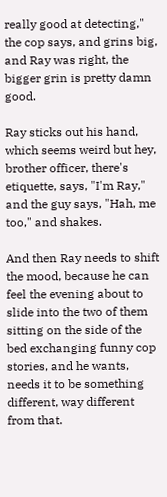really good at detecting," the cop says, and grins big, and Ray was right, the bigger grin is pretty damn good.

Ray sticks out his hand, which seems weird but hey, brother officer, there's etiquette, says, "I'm Ray," and the guy says, "Hah, me too," and shakes.

And then Ray needs to shift the mood, because he can feel the evening about to slide into the two of them sitting on the side of the bed exchanging funny cop stories, and he wants, needs it to be something different, way different from that.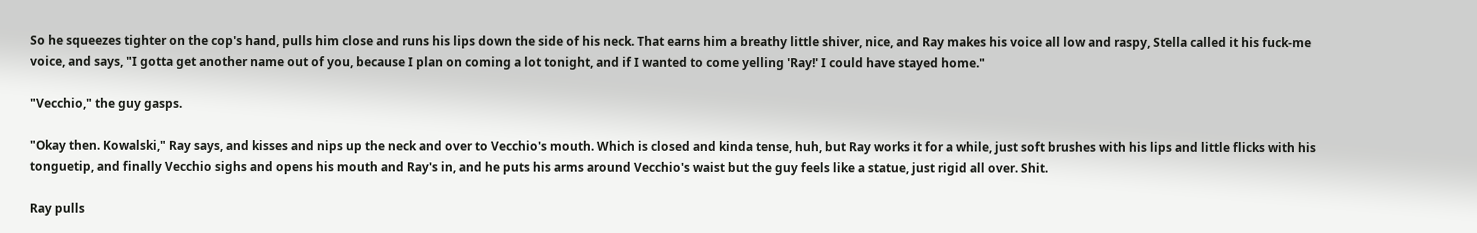So he squeezes tighter on the cop's hand, pulls him close and runs his lips down the side of his neck. That earns him a breathy little shiver, nice, and Ray makes his voice all low and raspy, Stella called it his fuck-me voice, and says, "I gotta get another name out of you, because I plan on coming a lot tonight, and if I wanted to come yelling 'Ray!' I could have stayed home."

"Vecchio," the guy gasps.

"Okay then. Kowalski," Ray says, and kisses and nips up the neck and over to Vecchio's mouth. Which is closed and kinda tense, huh, but Ray works it for a while, just soft brushes with his lips and little flicks with his tonguetip, and finally Vecchio sighs and opens his mouth and Ray's in, and he puts his arms around Vecchio's waist but the guy feels like a statue, just rigid all over. Shit.

Ray pulls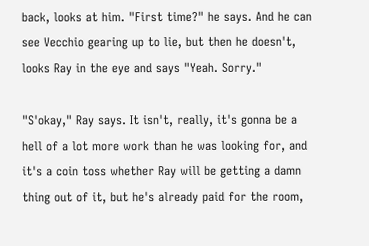back, looks at him. "First time?" he says. And he can see Vecchio gearing up to lie, but then he doesn't, looks Ray in the eye and says "Yeah. Sorry."

"S'okay," Ray says. It isn't, really, it's gonna be a hell of a lot more work than he was looking for, and it's a coin toss whether Ray will be getting a damn thing out of it, but he's already paid for the room,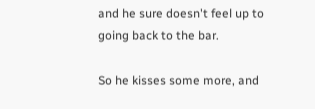and he sure doesn't feel up to going back to the bar.

So he kisses some more, and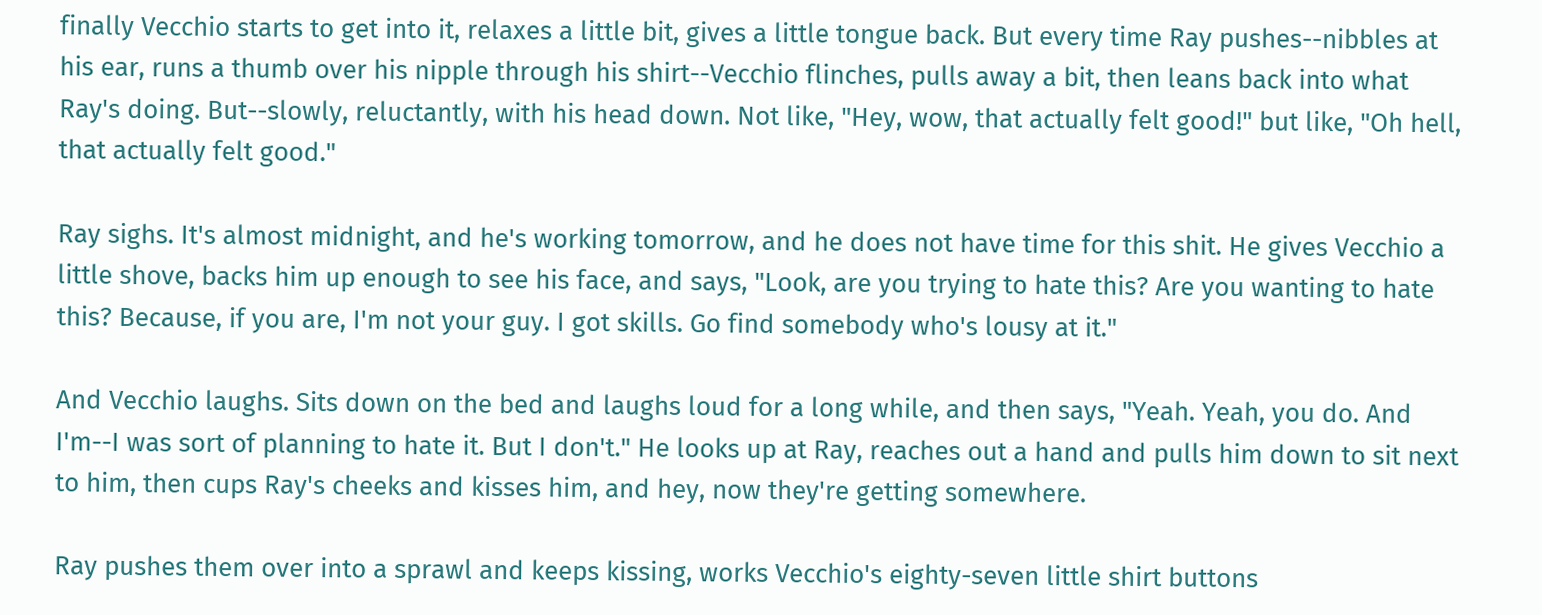finally Vecchio starts to get into it, relaxes a little bit, gives a little tongue back. But every time Ray pushes--nibbles at his ear, runs a thumb over his nipple through his shirt--Vecchio flinches, pulls away a bit, then leans back into what Ray's doing. But--slowly, reluctantly, with his head down. Not like, "Hey, wow, that actually felt good!" but like, "Oh hell, that actually felt good."

Ray sighs. It's almost midnight, and he's working tomorrow, and he does not have time for this shit. He gives Vecchio a little shove, backs him up enough to see his face, and says, "Look, are you trying to hate this? Are you wanting to hate this? Because, if you are, I'm not your guy. I got skills. Go find somebody who's lousy at it."

And Vecchio laughs. Sits down on the bed and laughs loud for a long while, and then says, "Yeah. Yeah, you do. And I'm--I was sort of planning to hate it. But I don't." He looks up at Ray, reaches out a hand and pulls him down to sit next to him, then cups Ray's cheeks and kisses him, and hey, now they're getting somewhere.

Ray pushes them over into a sprawl and keeps kissing, works Vecchio's eighty-seven little shirt buttons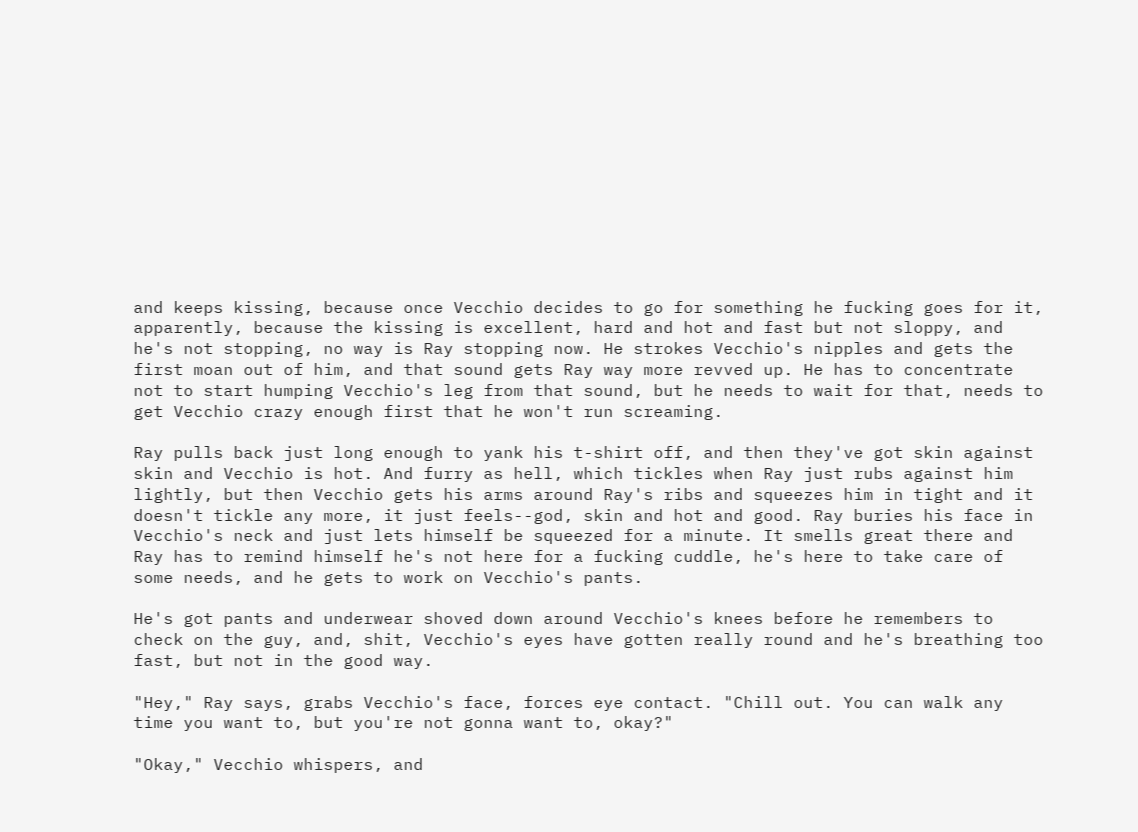and keeps kissing, because once Vecchio decides to go for something he fucking goes for it, apparently, because the kissing is excellent, hard and hot and fast but not sloppy, and he's not stopping, no way is Ray stopping now. He strokes Vecchio's nipples and gets the first moan out of him, and that sound gets Ray way more revved up. He has to concentrate not to start humping Vecchio's leg from that sound, but he needs to wait for that, needs to get Vecchio crazy enough first that he won't run screaming.

Ray pulls back just long enough to yank his t-shirt off, and then they've got skin against skin and Vecchio is hot. And furry as hell, which tickles when Ray just rubs against him lightly, but then Vecchio gets his arms around Ray's ribs and squeezes him in tight and it doesn't tickle any more, it just feels--god, skin and hot and good. Ray buries his face in Vecchio's neck and just lets himself be squeezed for a minute. It smells great there and Ray has to remind himself he's not here for a fucking cuddle, he's here to take care of some needs, and he gets to work on Vecchio's pants.

He's got pants and underwear shoved down around Vecchio's knees before he remembers to check on the guy, and, shit, Vecchio's eyes have gotten really round and he's breathing too fast, but not in the good way.

"Hey," Ray says, grabs Vecchio's face, forces eye contact. "Chill out. You can walk any time you want to, but you're not gonna want to, okay?"

"Okay," Vecchio whispers, and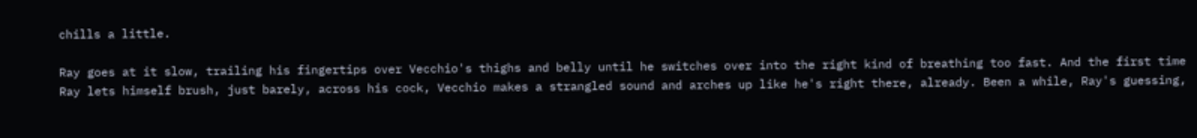chills a little.

Ray goes at it slow, trailing his fingertips over Vecchio's thighs and belly until he switches over into the right kind of breathing too fast. And the first time Ray lets himself brush, just barely, across his cock, Vecchio makes a strangled sound and arches up like he's right there, already. Been a while, Ray's guessing,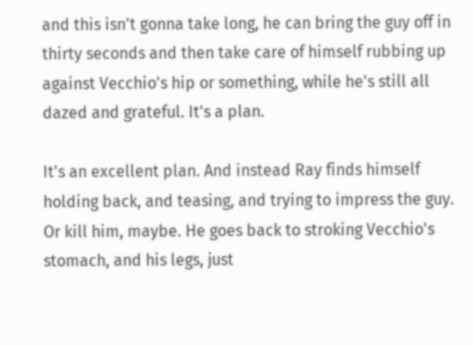and this isn't gonna take long, he can bring the guy off in thirty seconds and then take care of himself rubbing up against Vecchio's hip or something, while he's still all dazed and grateful. It's a plan.

It's an excellent plan. And instead Ray finds himself holding back, and teasing, and trying to impress the guy. Or kill him, maybe. He goes back to stroking Vecchio's stomach, and his legs, just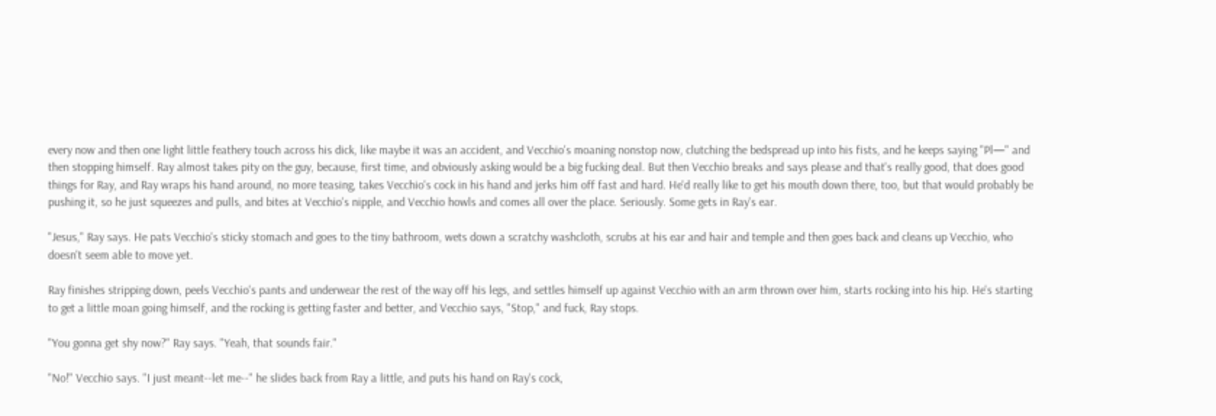every now and then one light little feathery touch across his dick, like maybe it was an accident, and Vecchio's moaning nonstop now, clutching the bedspread up into his fists, and he keeps saying "Pl—" and then stopping himself. Ray almost takes pity on the guy, because, first time, and obviously asking would be a big fucking deal. But then Vecchio breaks and says please and that's really good, that does good things for Ray, and Ray wraps his hand around, no more teasing, takes Vecchio's cock in his hand and jerks him off fast and hard. He'd really like to get his mouth down there, too, but that would probably be pushing it, so he just squeezes and pulls, and bites at Vecchio's nipple, and Vecchio howls and comes all over the place. Seriously. Some gets in Ray's ear.

"Jesus," Ray says. He pats Vecchio's sticky stomach and goes to the tiny bathroom, wets down a scratchy washcloth, scrubs at his ear and hair and temple and then goes back and cleans up Vecchio, who doesn't seem able to move yet.

Ray finishes stripping down, peels Vecchio's pants and underwear the rest of the way off his legs, and settles himself up against Vecchio with an arm thrown over him, starts rocking into his hip. He's starting to get a little moan going himself, and the rocking is getting faster and better, and Vecchio says, "Stop," and fuck, Ray stops.

"You gonna get shy now?" Ray says. "Yeah, that sounds fair."

"No!" Vecchio says. "I just meant--let me--" he slides back from Ray a little, and puts his hand on Ray's cock,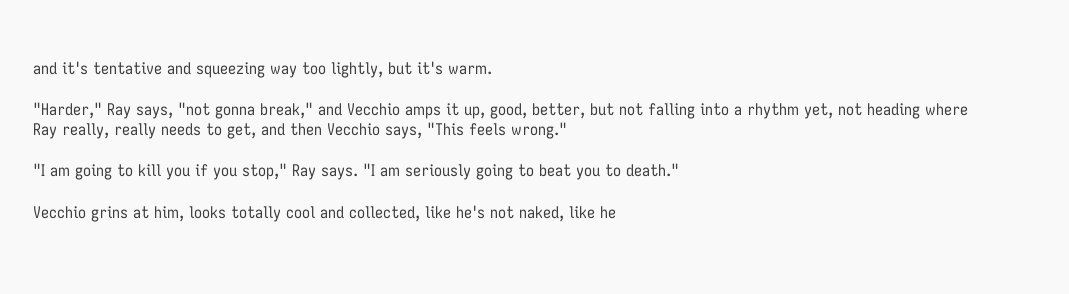and it's tentative and squeezing way too lightly, but it's warm.

"Harder," Ray says, "not gonna break," and Vecchio amps it up, good, better, but not falling into a rhythm yet, not heading where Ray really, really needs to get, and then Vecchio says, "This feels wrong."

"I am going to kill you if you stop," Ray says. "I am seriously going to beat you to death."

Vecchio grins at him, looks totally cool and collected, like he's not naked, like he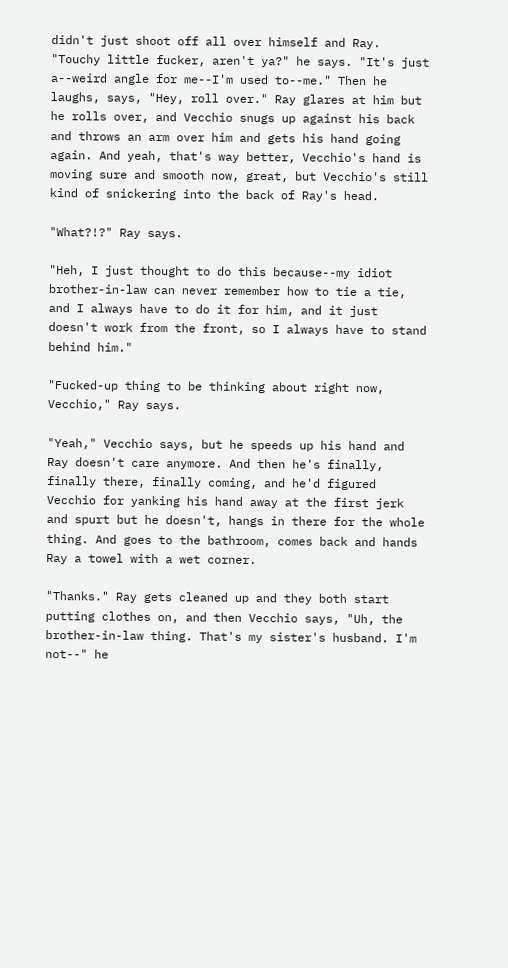didn't just shoot off all over himself and Ray. "Touchy little fucker, aren't ya?" he says. "It's just a--weird angle for me--I'm used to--me." Then he laughs, says, "Hey, roll over." Ray glares at him but he rolls over, and Vecchio snugs up against his back and throws an arm over him and gets his hand going again. And yeah, that's way better, Vecchio's hand is moving sure and smooth now, great, but Vecchio's still kind of snickering into the back of Ray's head.

"What?!?" Ray says.

"Heh, I just thought to do this because--my idiot brother-in-law can never remember how to tie a tie, and I always have to do it for him, and it just doesn't work from the front, so I always have to stand behind him."

"Fucked-up thing to be thinking about right now, Vecchio," Ray says.

"Yeah," Vecchio says, but he speeds up his hand and Ray doesn't care anymore. And then he's finally, finally there, finally coming, and he'd figured Vecchio for yanking his hand away at the first jerk and spurt but he doesn't, hangs in there for the whole thing. And goes to the bathroom, comes back and hands Ray a towel with a wet corner.

"Thanks." Ray gets cleaned up and they both start putting clothes on, and then Vecchio says, "Uh, the brother-in-law thing. That's my sister's husband. I'm not--" he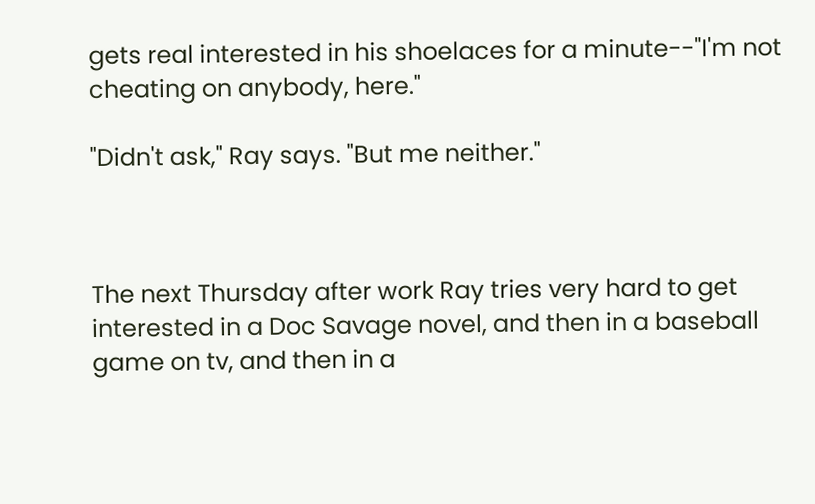gets real interested in his shoelaces for a minute--"I'm not cheating on anybody, here."

"Didn't ask," Ray says. "But me neither."



The next Thursday after work Ray tries very hard to get interested in a Doc Savage novel, and then in a baseball game on tv, and then in a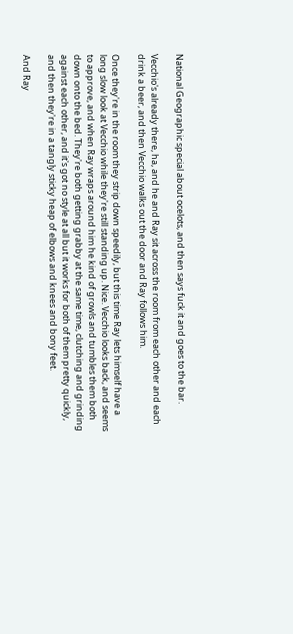National Geographic special about ocelots, and then says fuck it and goes to the bar.

Vecchio's already there, ha, and he and Ray sit across the room from each other and each drink a beer, and then Vecchio walks out the door and Ray follows him.

Once they're in the room they strip down speedily, but this time Ray lets himself have a long slow look at Vecchio while they're still standing up. Nice. Vecchio looks back, and seems to approve, and when Ray wraps around him he kind of growls and tumbles them both down onto the bed. They're both getting grabby at the same time, clutching and grinding against each other, and it's got no style at all but it works for both of them pretty quickly, and then they're in a tangly sticky heap of elbows and knees and bony feet.

And Ray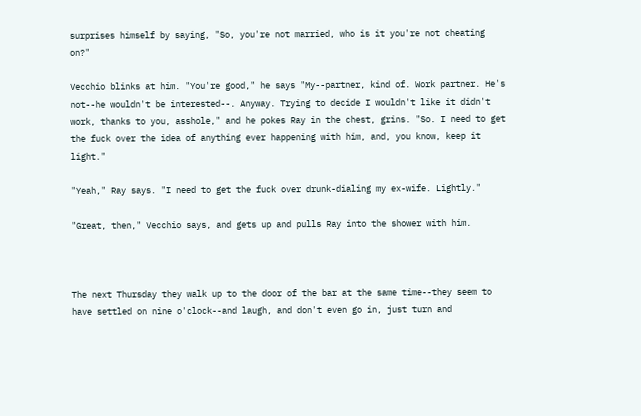surprises himself by saying, "So, you're not married, who is it you're not cheating on?"

Vecchio blinks at him. "You're good," he says "My--partner, kind of. Work partner. He's not--he wouldn't be interested--. Anyway. Trying to decide I wouldn't like it didn't work, thanks to you, asshole," and he pokes Ray in the chest, grins. "So. I need to get the fuck over the idea of anything ever happening with him, and, you know, keep it light."

"Yeah," Ray says. "I need to get the fuck over drunk-dialing my ex-wife. Lightly."

"Great, then," Vecchio says, and gets up and pulls Ray into the shower with him.



The next Thursday they walk up to the door of the bar at the same time--they seem to have settled on nine o'clock--and laugh, and don't even go in, just turn and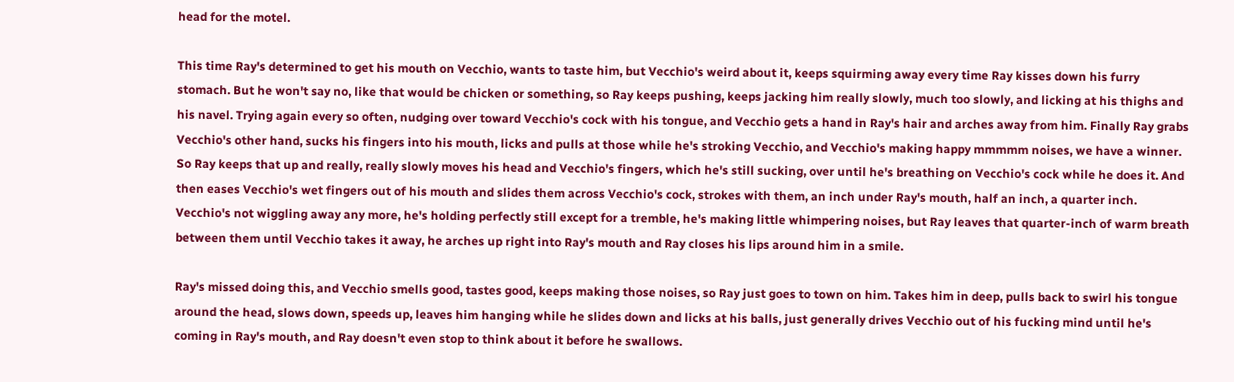head for the motel.

This time Ray's determined to get his mouth on Vecchio, wants to taste him, but Vecchio's weird about it, keeps squirming away every time Ray kisses down his furry stomach. But he won't say no, like that would be chicken or something, so Ray keeps pushing, keeps jacking him really slowly, much too slowly, and licking at his thighs and his navel. Trying again every so often, nudging over toward Vecchio's cock with his tongue, and Vecchio gets a hand in Ray's hair and arches away from him. Finally Ray grabs Vecchio's other hand, sucks his fingers into his mouth, licks and pulls at those while he's stroking Vecchio, and Vecchio's making happy mmmmm noises, we have a winner. So Ray keeps that up and really, really slowly moves his head and Vecchio's fingers, which he's still sucking, over until he's breathing on Vecchio's cock while he does it. And then eases Vecchio's wet fingers out of his mouth and slides them across Vecchio's cock, strokes with them, an inch under Ray's mouth, half an inch, a quarter inch. Vecchio's not wiggling away any more, he's holding perfectly still except for a tremble, he's making little whimpering noises, but Ray leaves that quarter-inch of warm breath between them until Vecchio takes it away, he arches up right into Ray's mouth and Ray closes his lips around him in a smile.

Ray's missed doing this, and Vecchio smells good, tastes good, keeps making those noises, so Ray just goes to town on him. Takes him in deep, pulls back to swirl his tongue around the head, slows down, speeds up, leaves him hanging while he slides down and licks at his balls, just generally drives Vecchio out of his fucking mind until he's coming in Ray's mouth, and Ray doesn't even stop to think about it before he swallows.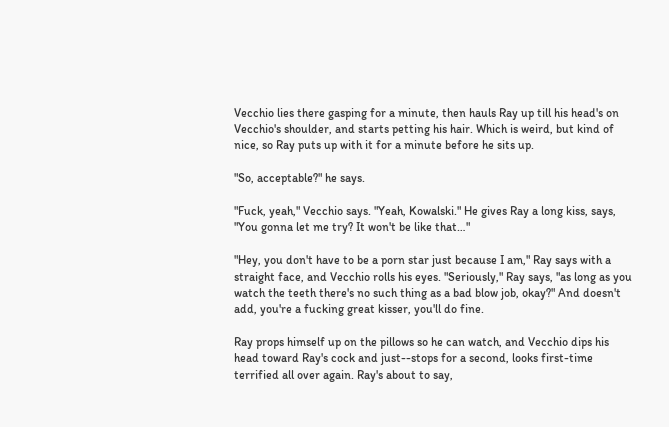Vecchio lies there gasping for a minute, then hauls Ray up till his head's on Vecchio's shoulder, and starts petting his hair. Which is weird, but kind of nice, so Ray puts up with it for a minute before he sits up.

"So, acceptable?" he says.

"Fuck, yeah," Vecchio says. "Yeah, Kowalski." He gives Ray a long kiss, says, "You gonna let me try? It won't be like that…"

"Hey, you don't have to be a porn star just because I am," Ray says with a straight face, and Vecchio rolls his eyes. "Seriously," Ray says, "as long as you watch the teeth there's no such thing as a bad blow job, okay?" And doesn't add, you're a fucking great kisser, you'll do fine.

Ray props himself up on the pillows so he can watch, and Vecchio dips his head toward Ray's cock and just--stops for a second, looks first-time terrified all over again. Ray's about to say,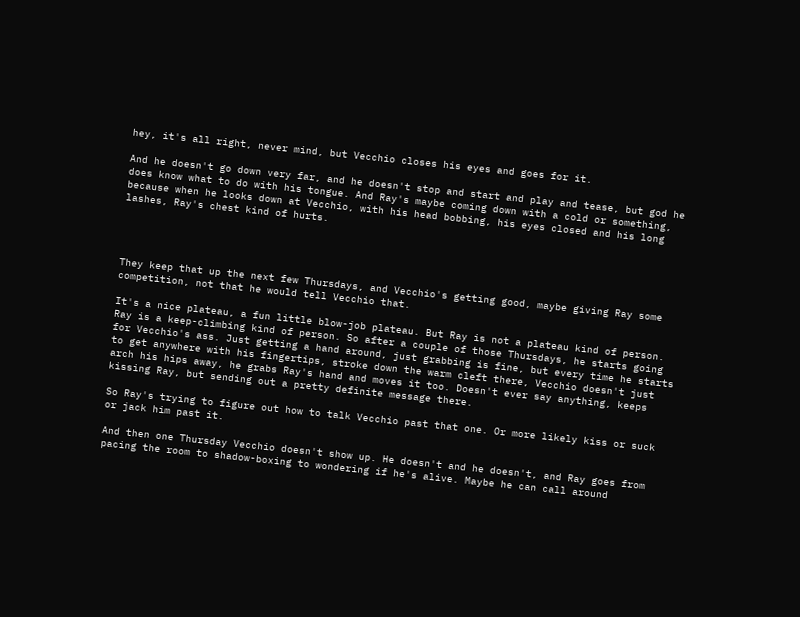hey, it's all right, never mind, but Vecchio closes his eyes and goes for it.

And he doesn't go down very far, and he doesn't stop and start and play and tease, but god he does know what to do with his tongue. And Ray's maybe coming down with a cold or something, because when he looks down at Vecchio, with his head bobbing, his eyes closed and his long lashes, Ray's chest kind of hurts.




They keep that up the next few Thursdays, and Vecchio's getting good, maybe giving Ray some competition, not that he would tell Vecchio that.

It's a nice plateau, a fun little blow-job plateau. But Ray is not a plateau kind of person. Ray is a keep-climbing kind of person. So after a couple of those Thursdays, he starts going for Vecchio's ass. Just getting a hand around, just grabbing is fine, but every time he starts to get anywhere with his fingertips, stroke down the warm cleft there, Vecchio doesn't just arch his hips away, he grabs Ray's hand and moves it too. Doesn't ever say anything, keeps kissing Ray, but sending out a pretty definite message there.

So Ray's trying to figure out how to talk Vecchio past that one. Or more likely kiss or suck or jack him past it.

And then one Thursday Vecchio doesn't show up. He doesn't and he doesn't, and Ray goes from pacing the room to shadow-boxing to wondering if he's alive. Maybe he can call around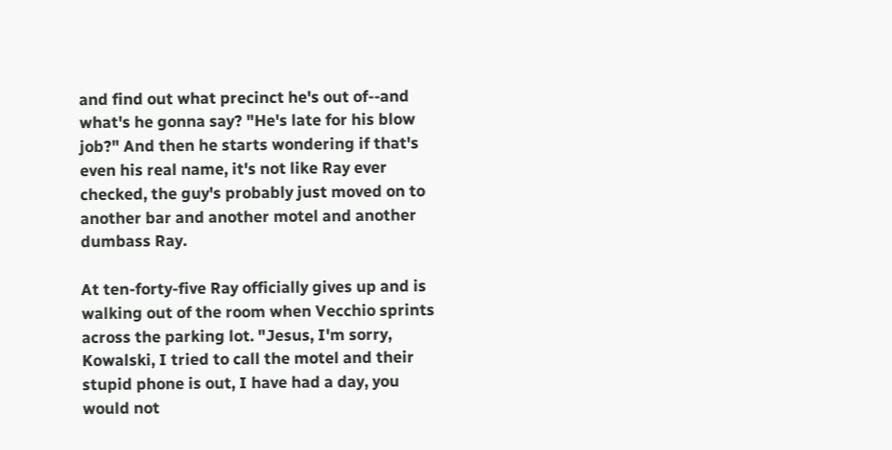and find out what precinct he's out of--and what's he gonna say? "He's late for his blow job?" And then he starts wondering if that's even his real name, it's not like Ray ever checked, the guy's probably just moved on to another bar and another motel and another dumbass Ray.

At ten-forty-five Ray officially gives up and is walking out of the room when Vecchio sprints across the parking lot. "Jesus, I'm sorry, Kowalski, I tried to call the motel and their stupid phone is out, I have had a day, you would not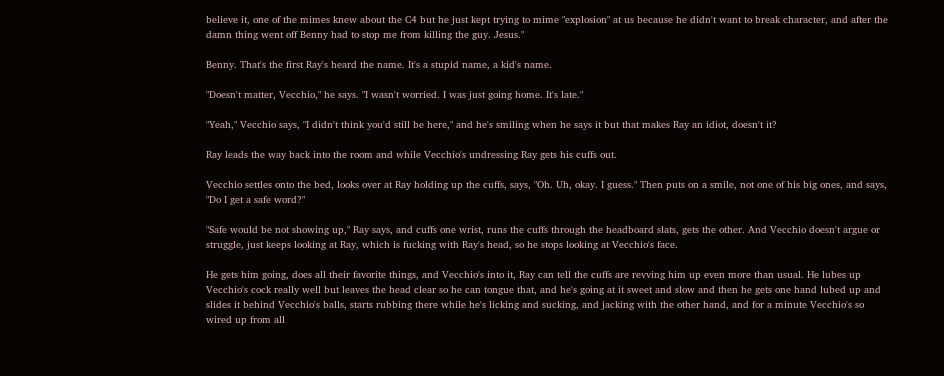believe it, one of the mimes knew about the C4 but he just kept trying to mime "explosion" at us because he didn't want to break character, and after the damn thing went off Benny had to stop me from killing the guy. Jesus."

Benny. That's the first Ray's heard the name. It's a stupid name, a kid's name.

"Doesn't matter, Vecchio," he says. "I wasn't worried. I was just going home. It's late."

"Yeah," Vecchio says, "I didn't think you'd still be here," and he's smiling when he says it but that makes Ray an idiot, doesn't it?

Ray leads the way back into the room and while Vecchio's undressing Ray gets his cuffs out.

Vecchio settles onto the bed, looks over at Ray holding up the cuffs, says, "Oh. Uh, okay. I guess." Then puts on a smile, not one of his big ones, and says, "Do I get a safe word?"

"Safe would be not showing up," Ray says, and cuffs one wrist, runs the cuffs through the headboard slats, gets the other. And Vecchio doesn't argue or struggle, just keeps looking at Ray, which is fucking with Ray's head, so he stops looking at Vecchio's face.

He gets him going, does all their favorite things, and Vecchio's into it, Ray can tell the cuffs are revving him up even more than usual. He lubes up Vecchio's cock really well but leaves the head clear so he can tongue that, and he's going at it sweet and slow and then he gets one hand lubed up and slides it behind Vecchio's balls, starts rubbing there while he's licking and sucking, and jacking with the other hand, and for a minute Vecchio's so wired up from all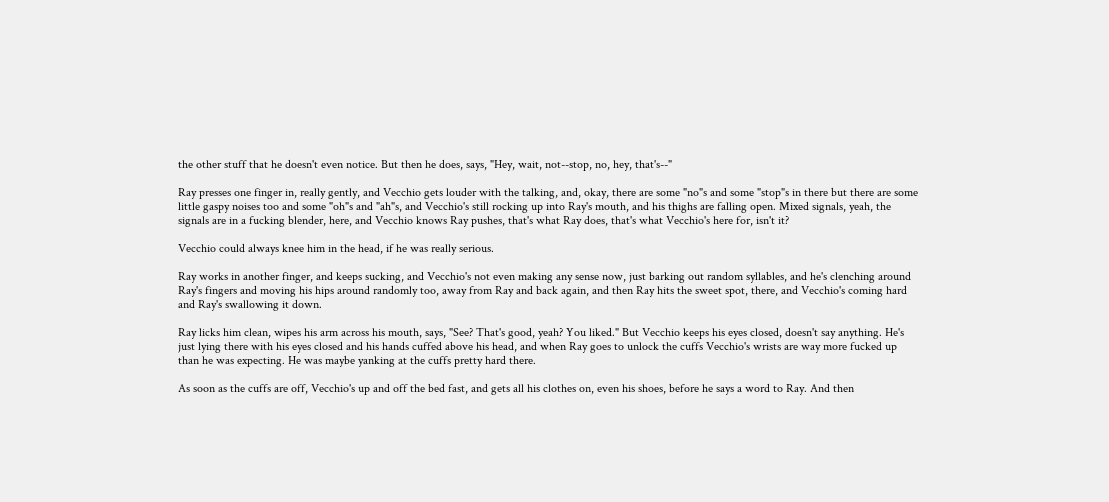the other stuff that he doesn't even notice. But then he does, says, "Hey, wait, not--stop, no, hey, that's--"

Ray presses one finger in, really gently, and Vecchio gets louder with the talking, and, okay, there are some "no"s and some "stop"s in there but there are some little gaspy noises too and some "oh"s and "ah"s, and Vecchio's still rocking up into Ray's mouth, and his thighs are falling open. Mixed signals, yeah, the signals are in a fucking blender, here, and Vecchio knows Ray pushes, that's what Ray does, that's what Vecchio's here for, isn't it?

Vecchio could always knee him in the head, if he was really serious.

Ray works in another finger, and keeps sucking, and Vecchio's not even making any sense now, just barking out random syllables, and he's clenching around Ray's fingers and moving his hips around randomly too, away from Ray and back again, and then Ray hits the sweet spot, there, and Vecchio's coming hard and Ray's swallowing it down.

Ray licks him clean, wipes his arm across his mouth, says, "See? That's good, yeah? You liked." But Vecchio keeps his eyes closed, doesn't say anything. He's just lying there with his eyes closed and his hands cuffed above his head, and when Ray goes to unlock the cuffs Vecchio's wrists are way more fucked up than he was expecting. He was maybe yanking at the cuffs pretty hard there.

As soon as the cuffs are off, Vecchio's up and off the bed fast, and gets all his clothes on, even his shoes, before he says a word to Ray. And then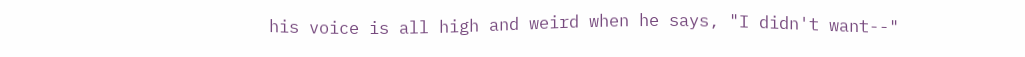his voice is all high and weird when he says, "I didn't want--"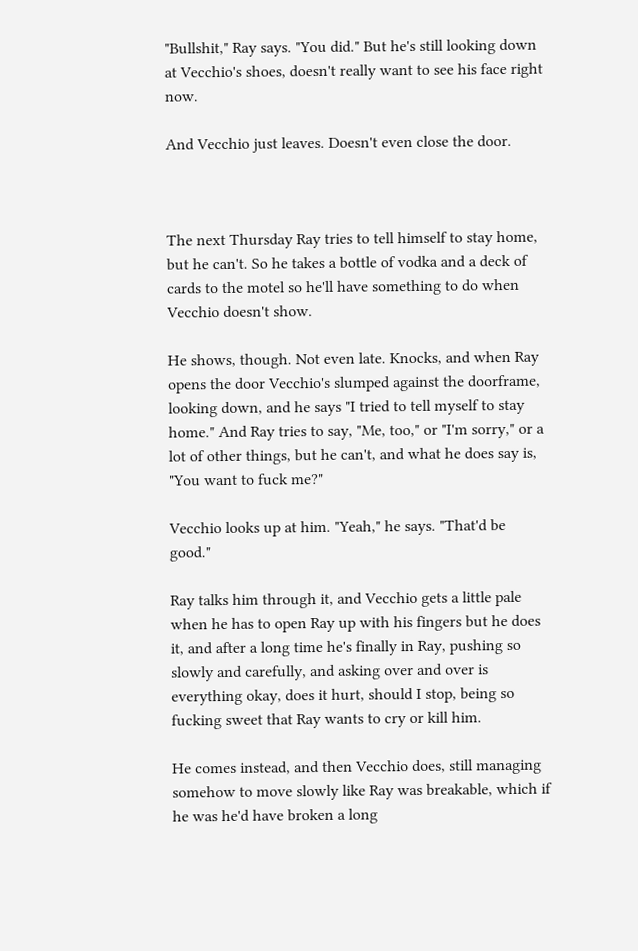"Bullshit," Ray says. "You did." But he's still looking down at Vecchio's shoes, doesn't really want to see his face right now.

And Vecchio just leaves. Doesn't even close the door.



The next Thursday Ray tries to tell himself to stay home, but he can't. So he takes a bottle of vodka and a deck of cards to the motel so he'll have something to do when Vecchio doesn't show.

He shows, though. Not even late. Knocks, and when Ray opens the door Vecchio's slumped against the doorframe, looking down, and he says "I tried to tell myself to stay home." And Ray tries to say, "Me, too," or "I'm sorry," or a lot of other things, but he can't, and what he does say is, "You want to fuck me?"

Vecchio looks up at him. "Yeah," he says. "That'd be good."

Ray talks him through it, and Vecchio gets a little pale when he has to open Ray up with his fingers but he does it, and after a long time he's finally in Ray, pushing so slowly and carefully, and asking over and over is everything okay, does it hurt, should I stop, being so fucking sweet that Ray wants to cry or kill him.

He comes instead, and then Vecchio does, still managing somehow to move slowly like Ray was breakable, which if he was he'd have broken a long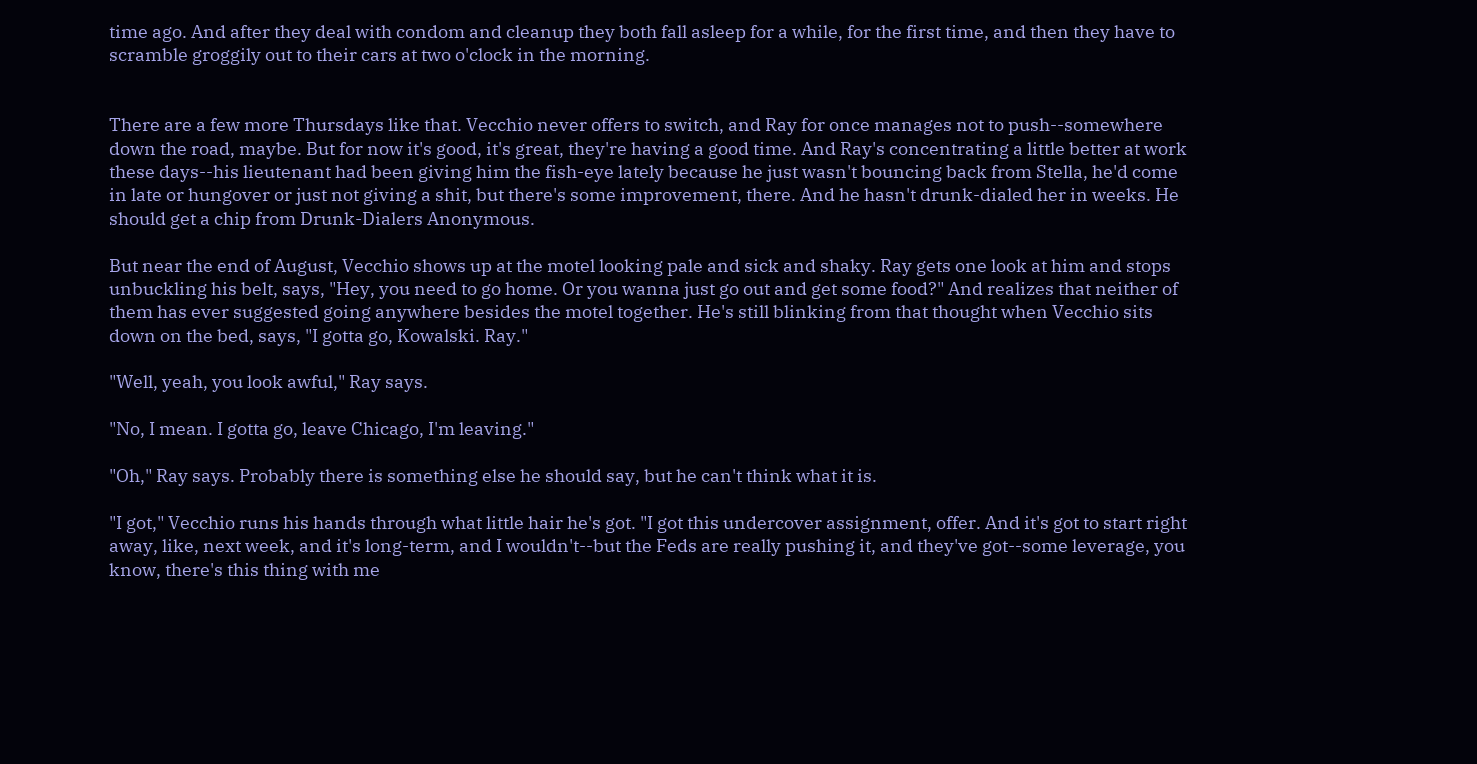time ago. And after they deal with condom and cleanup they both fall asleep for a while, for the first time, and then they have to scramble groggily out to their cars at two o'clock in the morning.


There are a few more Thursdays like that. Vecchio never offers to switch, and Ray for once manages not to push--somewhere down the road, maybe. But for now it's good, it's great, they're having a good time. And Ray's concentrating a little better at work these days--his lieutenant had been giving him the fish-eye lately because he just wasn't bouncing back from Stella, he'd come in late or hungover or just not giving a shit, but there's some improvement, there. And he hasn't drunk-dialed her in weeks. He should get a chip from Drunk-Dialers Anonymous.

But near the end of August, Vecchio shows up at the motel looking pale and sick and shaky. Ray gets one look at him and stops unbuckling his belt, says, "Hey, you need to go home. Or you wanna just go out and get some food?" And realizes that neither of them has ever suggested going anywhere besides the motel together. He's still blinking from that thought when Vecchio sits down on the bed, says, "I gotta go, Kowalski. Ray."

"Well, yeah, you look awful," Ray says.

"No, I mean. I gotta go, leave Chicago, I'm leaving."

"Oh," Ray says. Probably there is something else he should say, but he can't think what it is.

"I got," Vecchio runs his hands through what little hair he's got. "I got this undercover assignment, offer. And it's got to start right away, like, next week, and it's long-term, and I wouldn't--but the Feds are really pushing it, and they've got--some leverage, you know, there's this thing with me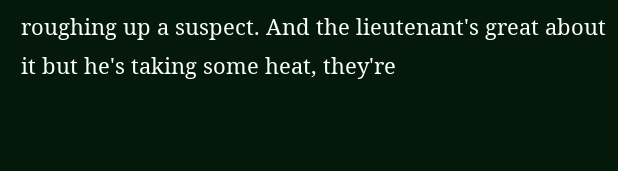roughing up a suspect. And the lieutenant's great about it but he's taking some heat, they're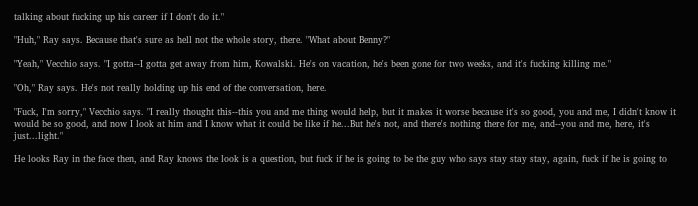talking about fucking up his career if I don't do it."

"Huh," Ray says. Because that's sure as hell not the whole story, there. "What about Benny?"

"Yeah," Vecchio says. "I gotta--I gotta get away from him, Kowalski. He's on vacation, he's been gone for two weeks, and it's fucking killing me."

"Oh," Ray says. He's not really holding up his end of the conversation, here.

"Fuck, I'm sorry," Vecchio says. "I really thought this--this you and me thing would help, but it makes it worse because it's so good, you and me, I didn't know it would be so good, and now I look at him and I know what it could be like if he...But he's not, and there's nothing there for me, and--you and me, here, it's just...light."

He looks Ray in the face then, and Ray knows the look is a question, but fuck if he is going to be the guy who says stay stay stay, again, fuck if he is going to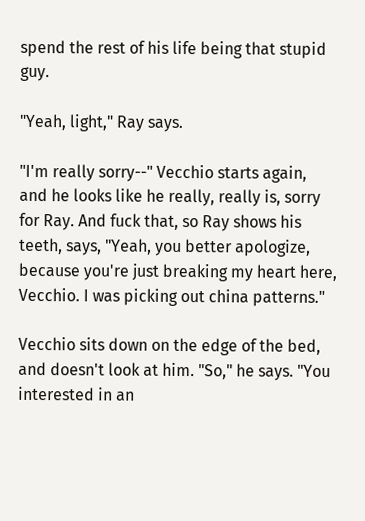spend the rest of his life being that stupid guy.

"Yeah, light," Ray says.

"I'm really sorry--" Vecchio starts again, and he looks like he really, really is, sorry for Ray. And fuck that, so Ray shows his teeth, says, "Yeah, you better apologize, because you're just breaking my heart here, Vecchio. I was picking out china patterns."

Vecchio sits down on the edge of the bed, and doesn't look at him. "So," he says. "You interested in an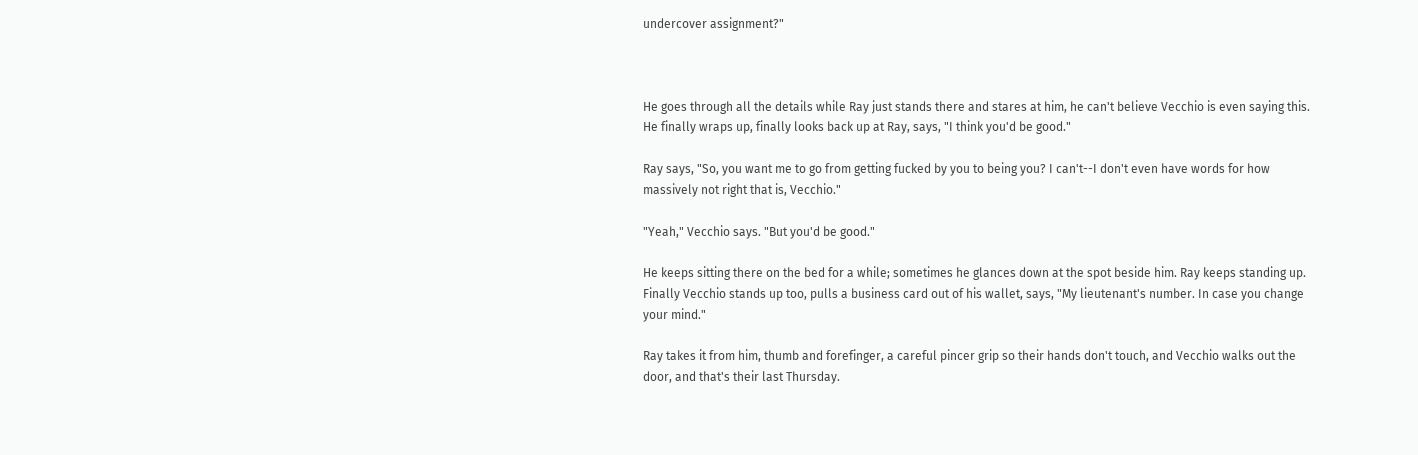undercover assignment?"



He goes through all the details while Ray just stands there and stares at him, he can't believe Vecchio is even saying this. He finally wraps up, finally looks back up at Ray, says, "I think you'd be good."

Ray says, "So, you want me to go from getting fucked by you to being you? I can't--I don't even have words for how massively not right that is, Vecchio."

"Yeah," Vecchio says. "But you'd be good."

He keeps sitting there on the bed for a while; sometimes he glances down at the spot beside him. Ray keeps standing up. Finally Vecchio stands up too, pulls a business card out of his wallet, says, "My lieutenant's number. In case you change your mind."

Ray takes it from him, thumb and forefinger, a careful pincer grip so their hands don't touch, and Vecchio walks out the door, and that's their last Thursday.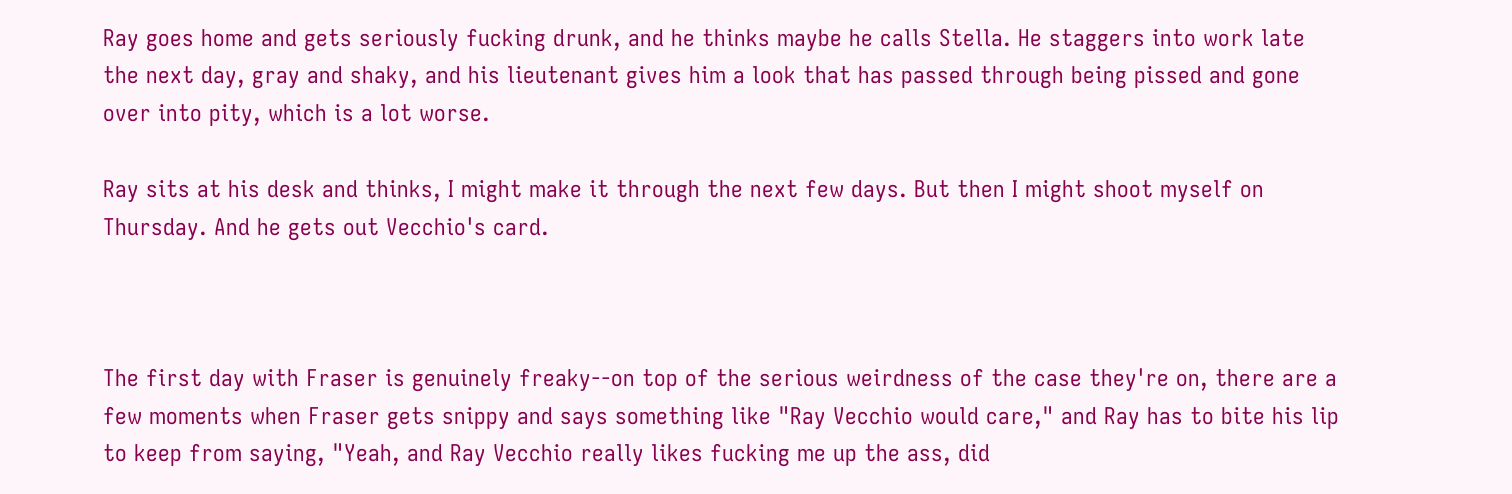Ray goes home and gets seriously fucking drunk, and he thinks maybe he calls Stella. He staggers into work late the next day, gray and shaky, and his lieutenant gives him a look that has passed through being pissed and gone over into pity, which is a lot worse.

Ray sits at his desk and thinks, I might make it through the next few days. But then I might shoot myself on Thursday. And he gets out Vecchio's card.



The first day with Fraser is genuinely freaky--on top of the serious weirdness of the case they're on, there are a few moments when Fraser gets snippy and says something like "Ray Vecchio would care," and Ray has to bite his lip to keep from saying, "Yeah, and Ray Vecchio really likes fucking me up the ass, did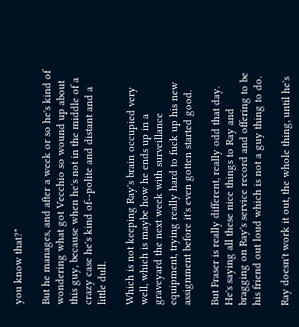you know that?"

But he manages, and after a week or so he's kind of wondering what got Vecchio so wound up about this guy, because when he's not in the middle of a crazy case he's kind of--polite and distant and a little dull.

Which is not keeping Ray's brain occupied very well, which is maybe how he ends up in a graveyard the next week with surveillance equipment, trying really hard to fuck up his new assignment before it's even gotten started good.

But Fraser is really different, really odd that day. He's saying all these nice things to Ray and bragging on Ray's service record and offering to be his friend out loud which is not a guy thing to do.

Ray doesn't work it out, the whole thing, until he's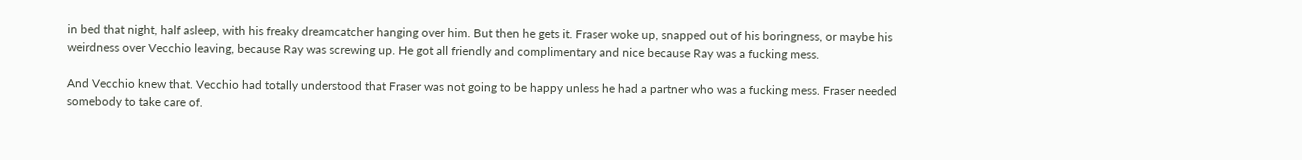in bed that night, half asleep, with his freaky dreamcatcher hanging over him. But then he gets it. Fraser woke up, snapped out of his boringness, or maybe his weirdness over Vecchio leaving, because Ray was screwing up. He got all friendly and complimentary and nice because Ray was a fucking mess.

And Vecchio knew that. Vecchio had totally understood that Fraser was not going to be happy unless he had a partner who was a fucking mess. Fraser needed somebody to take care of.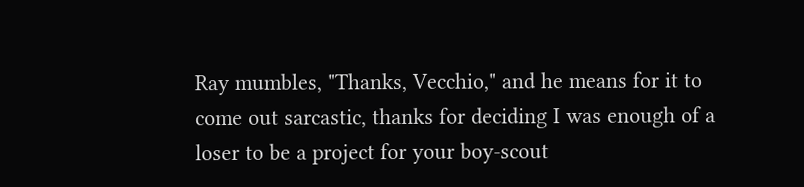Ray mumbles, "Thanks, Vecchio," and he means for it to come out sarcastic, thanks for deciding I was enough of a loser to be a project for your boy-scout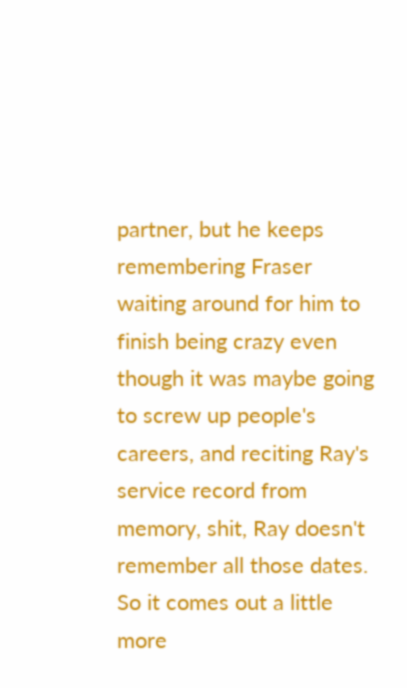partner, but he keeps remembering Fraser waiting around for him to finish being crazy even though it was maybe going to screw up people's careers, and reciting Ray's service record from memory, shit, Ray doesn't remember all those dates. So it comes out a little more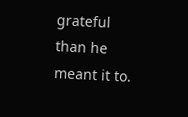grateful than he meant it to.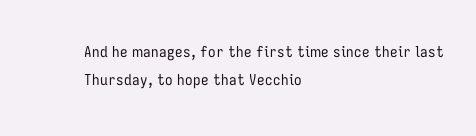And he manages, for the first time since their last Thursday, to hope that Vecchio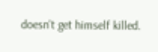doesn't get himself killed.